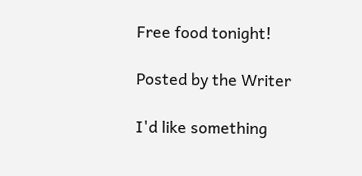Free food tonight!

Posted by the Writer

I'd like something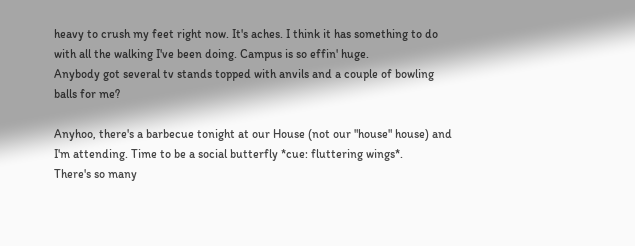heavy to crush my feet right now. It's aches. I think it has something to do with all the walking I've been doing. Campus is so effin' huge.
Anybody got several tv stands topped with anvils and a couple of bowling balls for me?

Anyhoo, there's a barbecue tonight at our House (not our "house" house) and I'm attending. Time to be a social butterfly *cue: fluttering wings*.
There's so many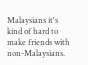Malaysians it's kind of hard to make friends with non-Malaysians.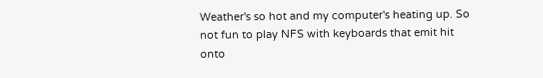Weather's so hot and my computer's heating up. So not fun to play NFS with keyboards that emit hit onto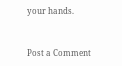your hands.


Post a Comment